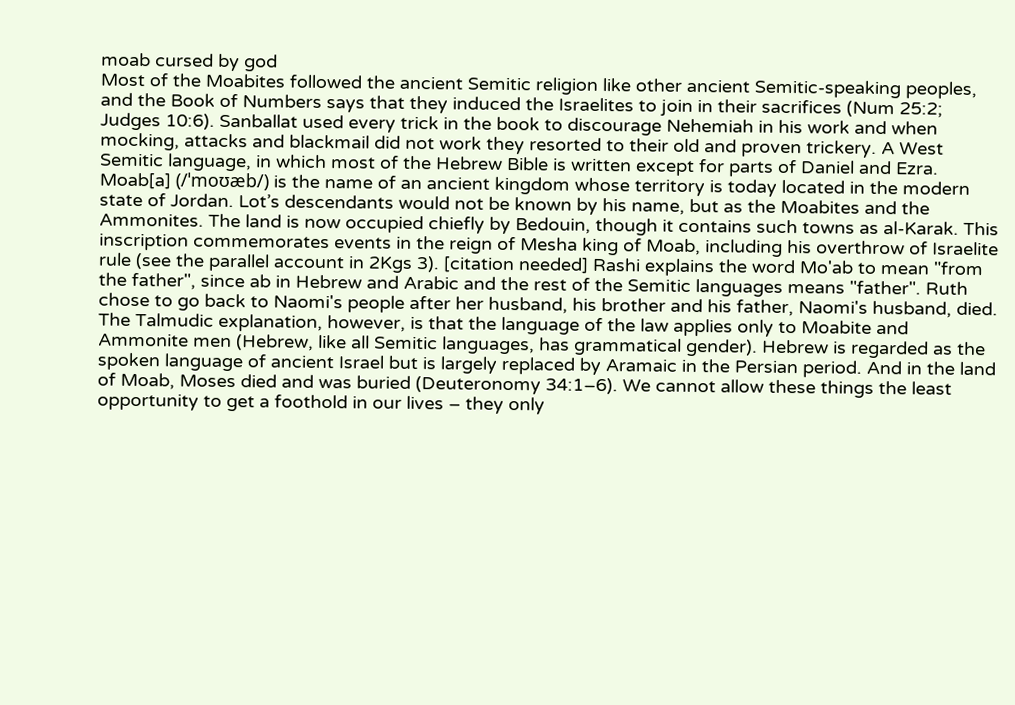moab cursed by god
Most of the Moabites followed the ancient Semitic religion like other ancient Semitic-speaking peoples, and the Book of Numbers says that they induced the Israelites to join in their sacrifices (Num 25:2; Judges 10:6). Sanballat used every trick in the book to discourage Nehemiah in his work and when mocking, attacks and blackmail did not work they resorted to their old and proven trickery. A West Semitic language, in which most of the Hebrew Bible is written except for parts of Daniel and Ezra. Moab[a] (/ˈmoʊæb/) is the name of an ancient kingdom whose territory is today located in the modern state of Jordan. Lot’s descendants would not be known by his name, but as the Moabites and the Ammonites. The land is now occupied chiefly by Bedouin, though it contains such towns as al-Karak. This inscription commemorates events in the reign of Mesha king of Moab, including his overthrow of Israelite rule (see the parallel account in 2Kgs 3). [citation needed] Rashi explains the word Mo'ab to mean "from the father", since ab in Hebrew and Arabic and the rest of the Semitic languages means "father". Ruth chose to go back to Naomi's people after her husband, his brother and his father, Naomi's husband, died. The Talmudic explanation, however, is that the language of the law applies only to Moabite and Ammonite men (Hebrew, like all Semitic languages, has grammatical gender). Hebrew is regarded as the spoken language of ancient Israel but is largely replaced by Aramaic in the Persian period. And in the land of Moab, Moses died and was buried (Deuteronomy 34:1–6). We cannot allow these things the least opportunity to get a foothold in our lives – they only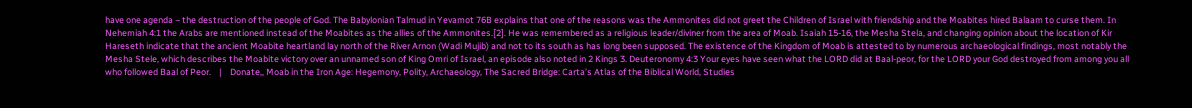have one agenda – the destruction of the people of God. The Babylonian Talmud in Yevamot 76B explains that one of the reasons was the Ammonites did not greet the Children of Israel with friendship and the Moabites hired Balaam to curse them. In Nehemiah 4:1 the Arabs are mentioned instead of the Moabites as the allies of the Ammonites.[2]. He was remembered as a religious leader/diviner from the area of Moab. Isaiah 15-16, the Mesha Stela, and changing opinion about the location of Kir Hareseth indicate that the ancient Moabite heartland lay north of the River Arnon (Wadi Mujib) and not to its south as has long been supposed. The existence of the Kingdom of Moab is attested to by numerous archaeological findings, most notably the Mesha Stele, which describes the Moabite victory over an unnamed son of King Omri of Israel, an episode also noted in 2 Kings 3. Deuteronomy 4:3 Your eyes have seen what the LORD did at Baal-peor, for the LORD your God destroyed from among you all who followed Baal of Peor.    |    Donate,, Moab in the Iron Age: Hegemony, Polity, Archaeology, The Sacred Bridge: Carta’s Atlas of the Biblical World, Studies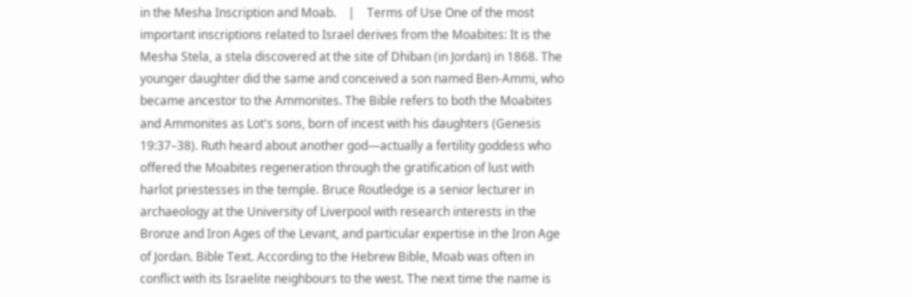in the Mesha Inscription and Moab.    |    Terms of Use One of the most important inscriptions related to Israel derives from the Moabites: It is the Mesha Stela, a stela discovered at the site of Dhiban (in Jordan) in 1868. The younger daughter did the same and conceived a son named Ben-Ammi, who became ancestor to the Ammonites. The Bible refers to both the Moabites and Ammonites as Lot's sons, born of incest with his daughters (Genesis 19:37–38). Ruth heard about another god—actually a fertility goddess who offered the Moabites regeneration through the gratification of lust with harlot priestesses in the temple. Bruce Routledge is a senior lecturer in archaeology at the University of Liverpool with research interests in the Bronze and Iron Ages of the Levant, and particular expertise in the Iron Age of Jordan. Bible Text. According to the Hebrew Bible, Moab was often in conflict with its Israelite neighbours to the west. The next time the name is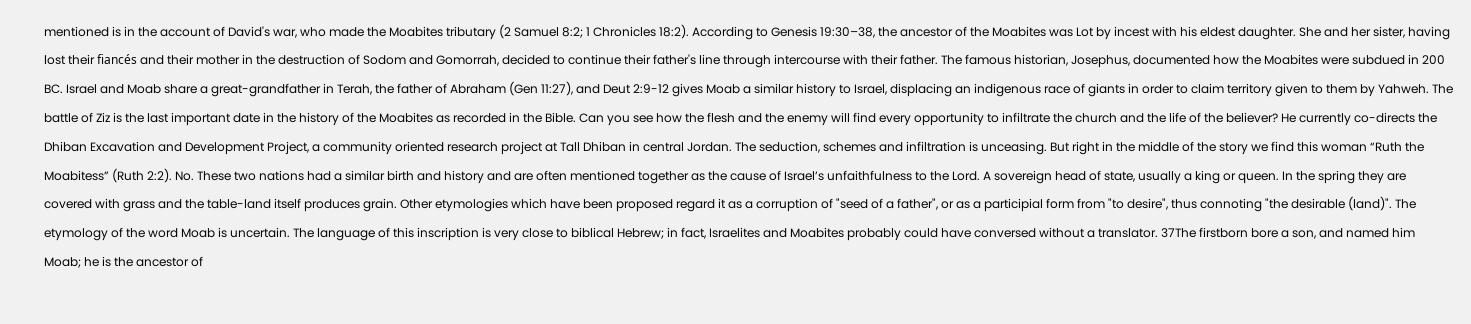mentioned is in the account of David's war, who made the Moabites tributary (2 Samuel 8:2; 1 Chronicles 18:2). According to Genesis 19:30–38, the ancestor of the Moabites was Lot by incest with his eldest daughter. She and her sister, having lost their fiancés and their mother in the destruction of Sodom and Gomorrah, decided to continue their father's line through intercourse with their father. The famous historian, Josephus, documented how the Moabites were subdued in 200 BC. Israel and Moab share a great-grandfather in Terah, the father of Abraham (Gen 11:27), and Deut 2:9-12 gives Moab a similar history to Israel, displacing an indigenous race of giants in order to claim territory given to them by Yahweh. The battle of Ziz is the last important date in the history of the Moabites as recorded in the Bible. Can you see how the flesh and the enemy will find every opportunity to infiltrate the church and the life of the believer? He currently co-directs the Dhiban Excavation and Development Project, a community oriented research project at Tall Dhiban in central Jordan. The seduction, schemes and infiltration is unceasing. But right in the middle of the story we find this woman “Ruth the Moabitess” (Ruth 2:2). No. These two nations had a similar birth and history and are often mentioned together as the cause of Israel’s unfaithfulness to the Lord. A sovereign head of state, usually a king or queen. In the spring they are covered with grass and the table-land itself produces grain. Other etymologies which have been proposed regard it as a corruption of "seed of a father", or as a participial form from "to desire", thus connoting "the desirable (land)". The etymology of the word Moab is uncertain. The language of this inscription is very close to biblical Hebrew; in fact, Israelites and Moabites probably could have conversed without a translator. 37The firstborn bore a son, and named him Moab; he is the ancestor of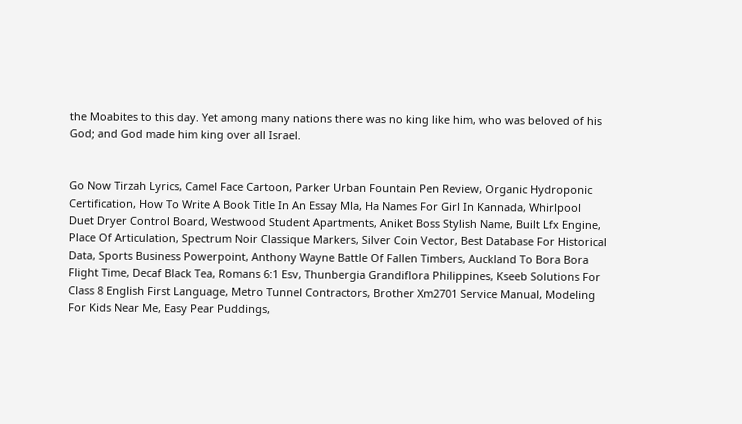the Moabites to this day. Yet among many nations there was no king like him, who was beloved of his God; and God made him king over all Israel.


Go Now Tirzah Lyrics, Camel Face Cartoon, Parker Urban Fountain Pen Review, Organic Hydroponic Certification, How To Write A Book Title In An Essay Mla, Ha Names For Girl In Kannada, Whirlpool Duet Dryer Control Board, Westwood Student Apartments, Aniket Boss Stylish Name, Built Lfx Engine, Place Of Articulation, Spectrum Noir Classique Markers, Silver Coin Vector, Best Database For Historical Data, Sports Business Powerpoint, Anthony Wayne Battle Of Fallen Timbers, Auckland To Bora Bora Flight Time, Decaf Black Tea, Romans 6:1 Esv, Thunbergia Grandiflora Philippines, Kseeb Solutions For Class 8 English First Language, Metro Tunnel Contractors, Brother Xm2701 Service Manual, Modeling For Kids Near Me, Easy Pear Puddings,